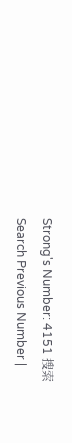Strong's Number: 4151 搜索Search Previous Number |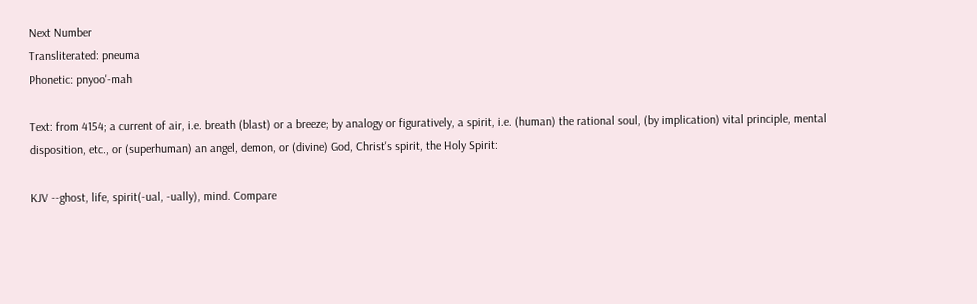Next Number
Transliterated: pneuma
Phonetic: pnyoo'-mah

Text: from 4154; a current of air, i.e. breath (blast) or a breeze; by analogy or figuratively, a spirit, i.e. (human) the rational soul, (by implication) vital principle, mental disposition, etc., or (superhuman) an angel, demon, or (divine) God, Christ's spirit, the Holy Spirit:

KJV --ghost, life, spirit(-ual, -ually), mind. Compare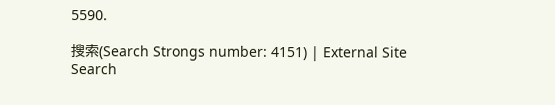5590.

搜索(Search Strongs number: 4151) | External Site Search